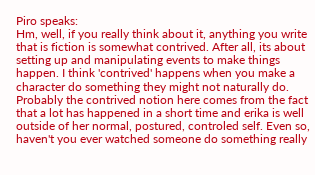Piro speaks:
Hm, well, if you really think about it, anything you write that is fiction is somewhat contrived. After all, its about setting up and manipulating events to make things happen. I think 'contrived' happens when you make a character do something they might not naturally do.
Probably the contrived notion here comes from the fact that a lot has happened in a short time and erika is well outside of her normal, postured, controled self. Even so, haven't you ever watched someone do something really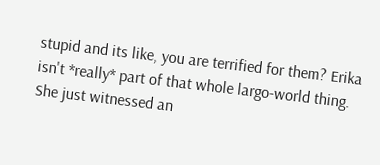stupid and its like, you are terrified for them? Erika isn't *really* part of that whole largo-world thing. She just witnessed an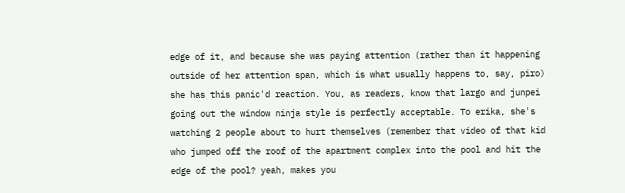edge of it, and because she was paying attention (rather than it happening outside of her attention span, which is what usually happens to, say, piro) she has this panic'd reaction. You, as readers, know that largo and junpei going out the window ninja style is perfectly acceptable. To erika, she's watching 2 people about to hurt themselves (remember that video of that kid who jumped off the roof of the apartment complex into the pool and hit the edge of the pool? yeah, makes you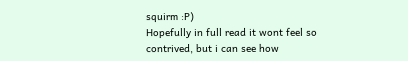squirm :P)
Hopefully in full read it wont feel so contrived, but i can see how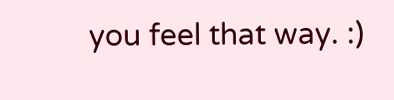you feel that way. :)